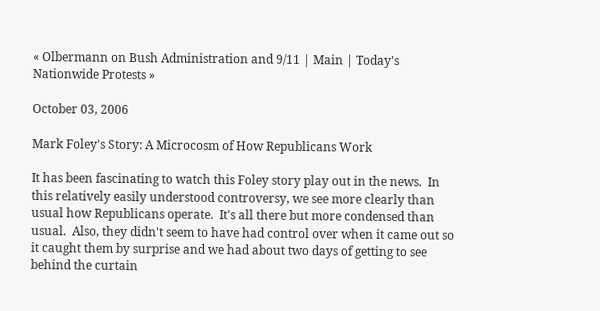« Olbermann on Bush Administration and 9/11 | Main | Today's Nationwide Protests »

October 03, 2006

Mark Foley's Story: A Microcosm of How Republicans Work

It has been fascinating to watch this Foley story play out in the news.  In this relatively easily understood controversy, we see more clearly than usual how Republicans operate.  It's all there but more condensed than usual.  Also, they didn't seem to have had control over when it came out so it caught them by surprise and we had about two days of getting to see behind the curtain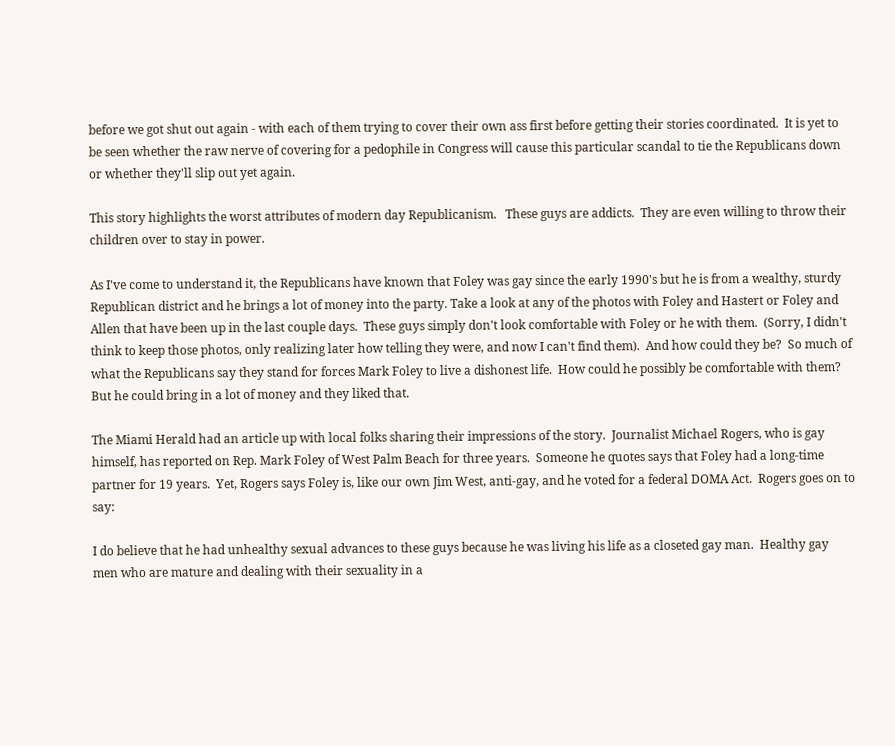before we got shut out again - with each of them trying to cover their own ass first before getting their stories coordinated.  It is yet to be seen whether the raw nerve of covering for a pedophile in Congress will cause this particular scandal to tie the Republicans down or whether they'll slip out yet again.

This story highlights the worst attributes of modern day Republicanism.   These guys are addicts.  They are even willing to throw their children over to stay in power.

As I've come to understand it, the Republicans have known that Foley was gay since the early 1990's but he is from a wealthy, sturdy Republican district and he brings a lot of money into the party. Take a look at any of the photos with Foley and Hastert or Foley and Allen that have been up in the last couple days.  These guys simply don't look comfortable with Foley or he with them.  (Sorry, I didn't think to keep those photos, only realizing later how telling they were, and now I can't find them).  And how could they be?  So much of what the Republicans say they stand for forces Mark Foley to live a dishonest life.  How could he possibly be comfortable with them?  But he could bring in a lot of money and they liked that.

The Miami Herald had an article up with local folks sharing their impressions of the story.  Journalist Michael Rogers, who is gay himself, has reported on Rep. Mark Foley of West Palm Beach for three years.  Someone he quotes says that Foley had a long-time partner for 19 years.  Yet, Rogers says Foley is, like our own Jim West, anti-gay, and he voted for a federal DOMA Act.  Rogers goes on to say:

I do believe that he had unhealthy sexual advances to these guys because he was living his life as a closeted gay man.  Healthy gay men who are mature and dealing with their sexuality in a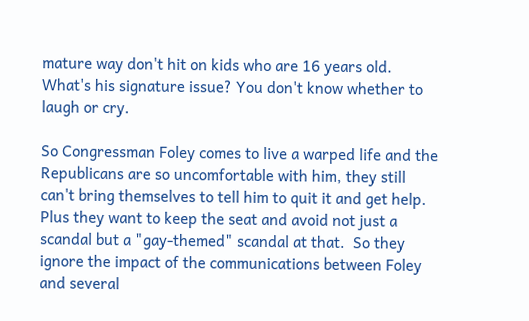mature way don't hit on kids who are 16 years old. What's his signature issue? You don't know whether to laugh or cry.

So Congressman Foley comes to live a warped life and the Republicans are so uncomfortable with him, they still can't bring themselves to tell him to quit it and get help.  Plus they want to keep the seat and avoid not just a scandal but a "gay-themed" scandal at that.  So they ignore the impact of the communications between Foley and several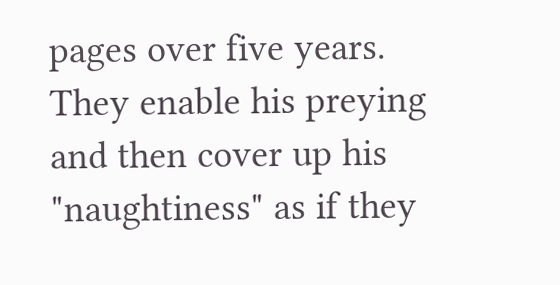pages over five years.  They enable his preying and then cover up his "naughtiness" as if they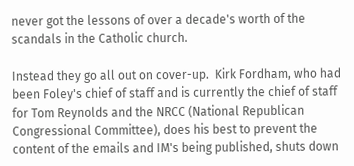never got the lessons of over a decade's worth of the scandals in the Catholic church.

Instead they go all out on cover-up.  Kirk Fordham, who had been Foley's chief of staff and is currently the chief of staff for Tom Reynolds and the NRCC (National Republican Congressional Committee), does his best to prevent the content of the emails and IM's being published, shuts down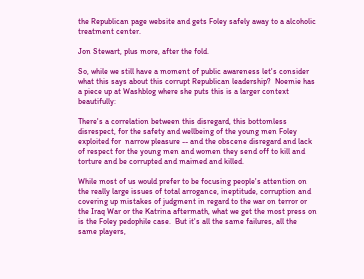the Republican page website and gets Foley safely away to a alcoholic treatment center.

Jon Stewart, plus more, after the fold.

So, while we still have a moment of public awareness let's consider what this says about this corrupt Republican leadership?  Noemie has a piece up at Washblog where she puts this is a larger context beautifully:

There's a correlation between this disregard, this bottomless disrespect, for the safety and wellbeing of the young men Foley exploited for  narrow pleasure -- and the obscene disregard and lack of respect for the young men and women they send off to kill and torture and be corrupted and maimed and killed.

While most of us would prefer to be focusing people's attention on the really large issues of total arrogance, ineptitude, corruption and covering up mistakes of judgment in regard to the war on terror or the Iraq War or the Katrina aftermath, what we get the most press on is the Foley pedophile case.  But it's all the same failures, all the same players,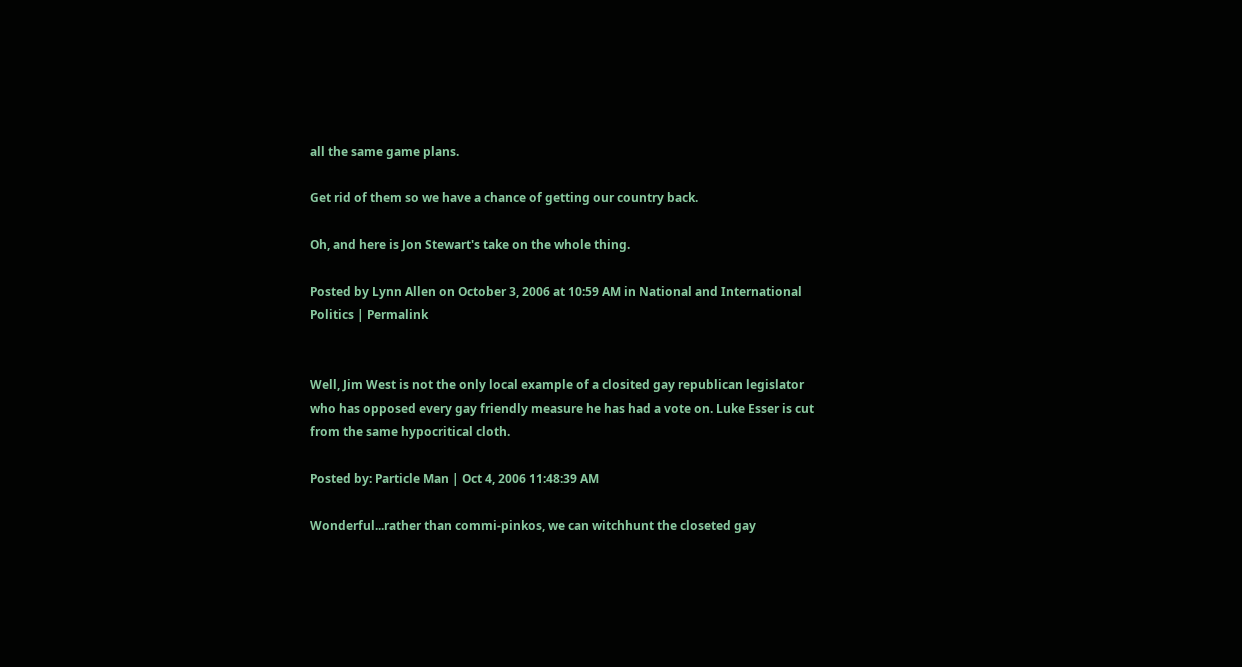all the same game plans.

Get rid of them so we have a chance of getting our country back.

Oh, and here is Jon Stewart's take on the whole thing.

Posted by Lynn Allen on October 3, 2006 at 10:59 AM in National and International Politics | Permalink


Well, Jim West is not the only local example of a closited gay republican legislator who has opposed every gay friendly measure he has had a vote on. Luke Esser is cut from the same hypocritical cloth.

Posted by: Particle Man | Oct 4, 2006 11:48:39 AM

Wonderful...rather than commi-pinkos, we can witchhunt the closeted gay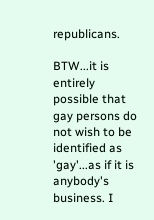republicans.

BTW...it is entirely possible that gay persons do not wish to be identified as 'gay'...as if it is anybody's business. I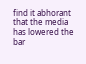find it abhorant that the media has lowered the bar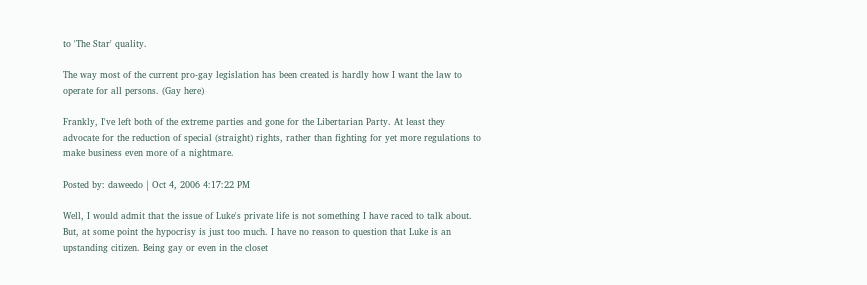to 'The Star' quality.

The way most of the current pro-gay legislation has been created is hardly how I want the law to operate for all persons. (Gay here)

Frankly, I've left both of the extreme parties and gone for the Libertarian Party. At least they advocate for the reduction of special (straight) rights, rather than fighting for yet more regulations to make business even more of a nightmare.

Posted by: daweedo | Oct 4, 2006 4:17:22 PM

Well, I would admit that the issue of Luke's private life is not something I have raced to talk about. But, at some point the hypocrisy is just too much. I have no reason to question that Luke is an upstanding citizen. Being gay or even in the closet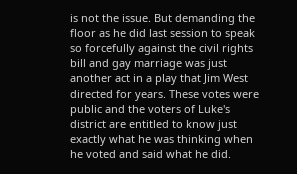is not the issue. But demanding the floor as he did last session to speak so forcefully against the civil rights bill and gay marriage was just another act in a play that Jim West directed for years. These votes were public and the voters of Luke's district are entitled to know just exactly what he was thinking when he voted and said what he did.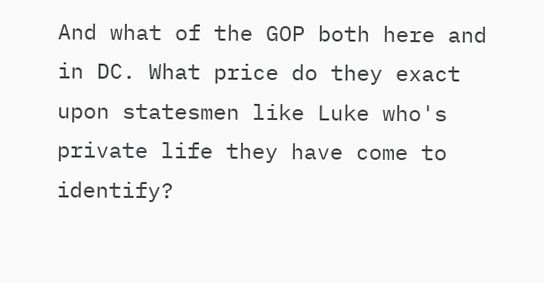And what of the GOP both here and in DC. What price do they exact upon statesmen like Luke who's private life they have come to identify?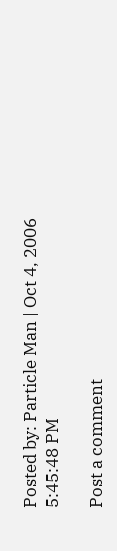Posted by: Particle Man | Oct 4, 2006 5:45:48 PM

Post a comment